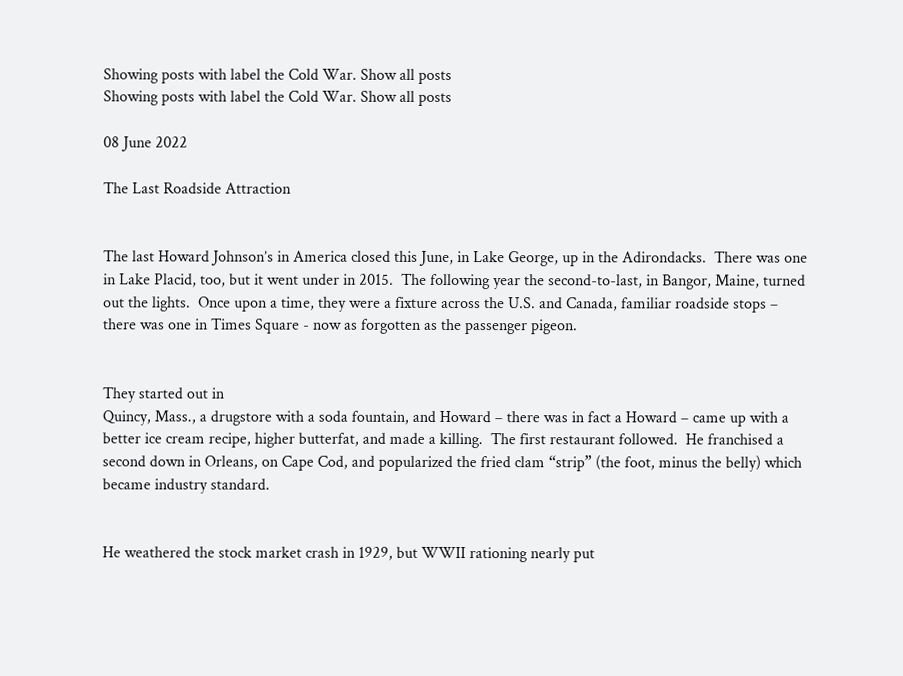Showing posts with label the Cold War. Show all posts
Showing posts with label the Cold War. Show all posts

08 June 2022

The Last Roadside Attraction


The last Howard Johnson’s in America closed this June, in Lake George, up in the Adirondacks.  There was one in Lake Placid, too, but it went under in 2015.  The following year the second-to-last, in Bangor, Maine, turned out the lights.  Once upon a time, they were a fixture across the U.S. and Canada, familiar roadside stops – there was one in Times Square - now as forgotten as the passenger pigeon.


They started out in
Quincy, Mass., a drugstore with a soda fountain, and Howard – there was in fact a Howard – came up with a better ice cream recipe, higher butterfat, and made a killing.  The first restaurant followed.  He franchised a second down in Orleans, on Cape Cod, and popularized the fried clam “strip” (the foot, minus the belly) which became industry standard.


He weathered the stock market crash in 1929, but WWII rationing nearly put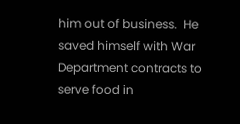him out of business.  He saved himself with War Department contracts to serve food in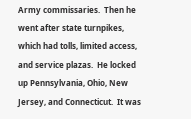Army commissaries.  Then he went after state turnpikes, which had tolls, limited access, and service plazas.  He locked up Pennsylvania, Ohio, New Jersey, and Connecticut.  It was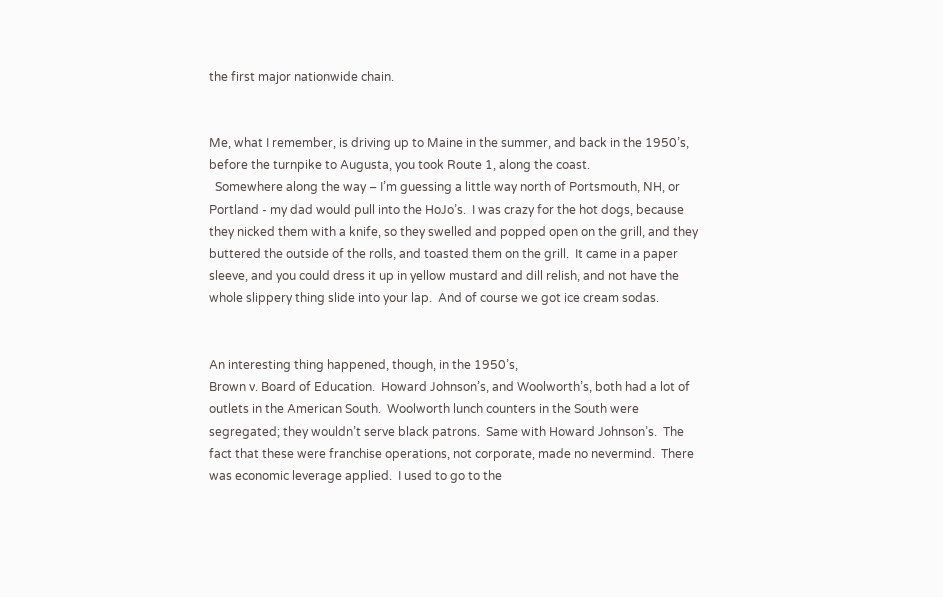the first major nationwide chain.


Me, what I remember, is driving up to Maine in the summer, and back in the 1950’s, before the turnpike to Augusta, you took Route 1, along the coast.
  Somewhere along the way – I’m guessing a little way north of Portsmouth, NH, or Portland - my dad would pull into the HoJo’s.  I was crazy for the hot dogs, because they nicked them with a knife, so they swelled and popped open on the grill, and they buttered the outside of the rolls, and toasted them on the grill.  It came in a paper sleeve, and you could dress it up in yellow mustard and dill relish, and not have the whole slippery thing slide into your lap.  And of course we got ice cream sodas.


An interesting thing happened, though, in the 1950’s,
Brown v. Board of Education.  Howard Johnson’s, and Woolworth’s, both had a lot of outlets in the American South.  Woolworth lunch counters in the South were segregated; they wouldn’t serve black patrons.  Same with Howard Johnson’s.  The fact that these were franchise operations, not corporate, made no nevermind.  There was economic leverage applied.  I used to go to the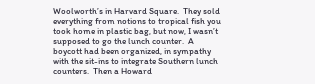Woolworth’s in Harvard Square.  They sold everything from notions to tropical fish you took home in plastic bag, but now, I wasn’t supposed to go the lunch counter.  A boycott had been organized, in sympathy with the sit-ins to integrate Southern lunch counters.  Then a Howard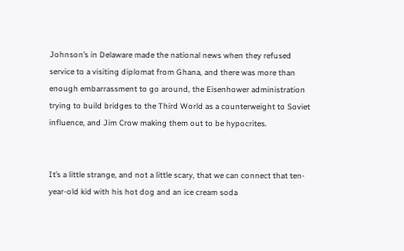Johnson’s in Delaware made the national news when they refused service to a visiting diplomat from Ghana, and there was more than enough embarrassment to go around, the Eisenhower administration trying to build bridges to the Third World as a counterweight to Soviet influence, and Jim Crow making them out to be hypocrites.


It’s a little strange, and not a little scary, that we can connect that ten-year-old kid with his hot dog and an ice cream soda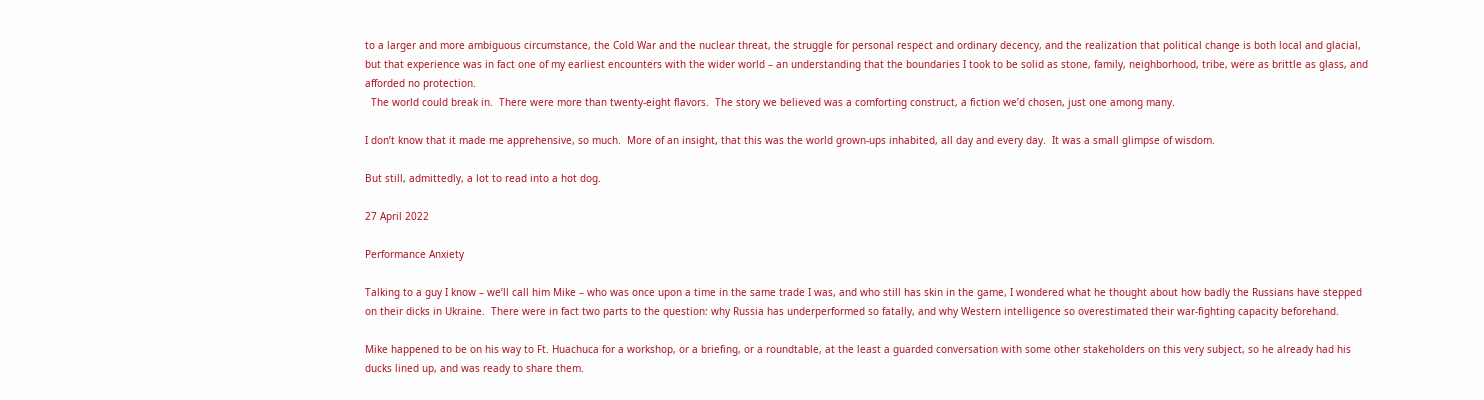to a larger and more ambiguous circumstance, the Cold War and the nuclear threat, the struggle for personal respect and ordinary decency, and the realization that political change is both local and glacial, but that experience was in fact one of my earliest encounters with the wider world – an understanding that the boundaries I took to be solid as stone, family, neighborhood, tribe, were as brittle as glass, and afforded no protection.
  The world could break in.  There were more than twenty-eight flavors.  The story we believed was a comforting construct, a fiction we’d chosen, just one among many.

I don’t know that it made me apprehensive, so much.  More of an insight, that this was the world grown-ups inhabited, all day and every day.  It was a small glimpse of wisdom.

But still, admittedly, a lot to read into a hot dog.

27 April 2022

Performance Anxiety

Talking to a guy I know – we’ll call him Mike – who was once upon a time in the same trade I was, and who still has skin in the game, I wondered what he thought about how badly the Russians have stepped on their dicks in Ukraine.  There were in fact two parts to the question: why Russia has underperformed so fatally, and why Western intelligence so overestimated their war-fighting capacity beforehand.

Mike happened to be on his way to Ft. Huachuca for a workshop, or a briefing, or a roundtable, at the least a guarded conversation with some other stakeholders on this very subject, so he already had his ducks lined up, and was ready to share them.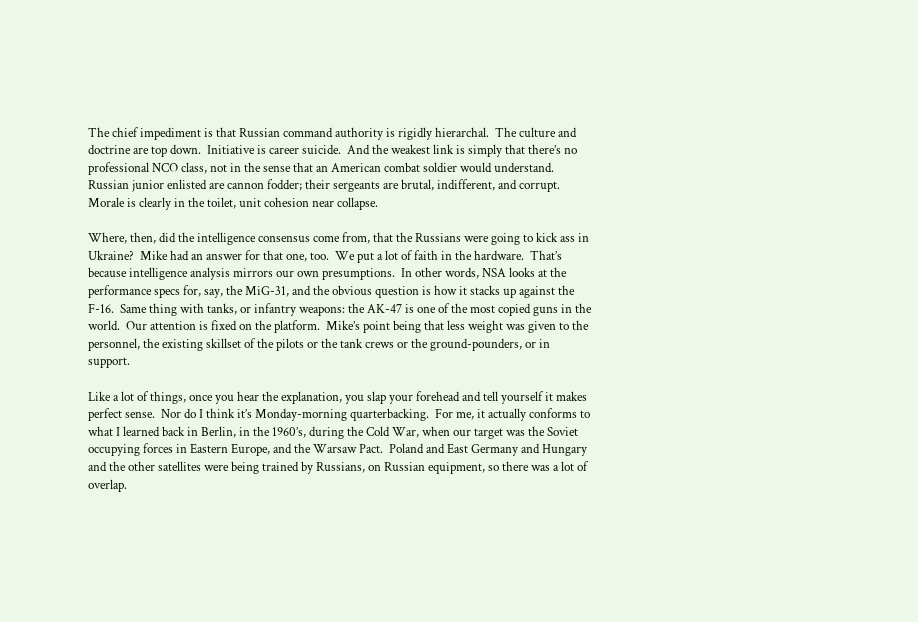The chief impediment is that Russian command authority is rigidly hierarchal.  The culture and doctrine are top down.  Initiative is career suicide.  And the weakest link is simply that there’s no professional NCO class, not in the sense that an American combat soldier would understand.  Russian junior enlisted are cannon fodder; their sergeants are brutal, indifferent, and corrupt.  Morale is clearly in the toilet, unit cohesion near collapse.

Where, then, did the intelligence consensus come from, that the Russians were going to kick ass in Ukraine?  Mike had an answer for that one, too.  We put a lot of faith in the hardware.  That’s because intelligence analysis mirrors our own presumptions.  In other words, NSA looks at the performance specs for, say, the MiG-31, and the obvious question is how it stacks up against the F-16.  Same thing with tanks, or infantry weapons: the AK-47 is one of the most copied guns in the world.  Our attention is fixed on the platform.  Mike’s point being that less weight was given to the personnel, the existing skillset of the pilots or the tank crews or the ground-pounders, or in support.

Like a lot of things, once you hear the explanation, you slap your forehead and tell yourself it makes perfect sense.  Nor do I think it’s Monday-morning quarterbacking.  For me, it actually conforms to what I learned back in Berlin, in the 1960’s, during the Cold War, when our target was the Soviet occupying forces in Eastern Europe, and the Warsaw Pact.  Poland and East Germany and Hungary and the other satellites were being trained by Russians, on Russian equipment, so there was a lot of overlap.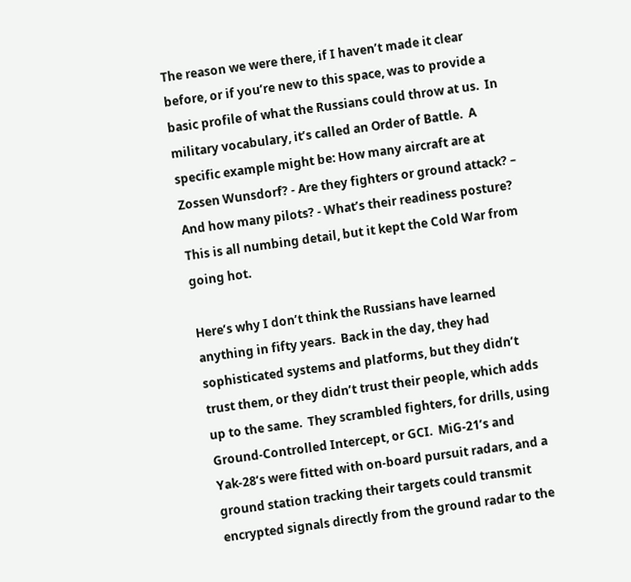The reason we were there, if I haven’t made it clear before, or if you’re new to this space, was to provide a basic profile of what the Russians could throw at us.  In military vocabulary, it’s called an Order of Battle.  A specific example might be: How many aircraft are at Zossen Wunsdorf? - Are they fighters or ground attack? – And how many pilots? - What’s their readiness posture?  This is all numbing detail, but it kept the Cold War from going hot.

Here’s why I don’t think the Russians have learned anything in fifty years.  Back in the day, they had sophisticated systems and platforms, but they didn’t trust them, or they didn’t trust their people, which adds up to the same.  They scrambled fighters, for drills, using Ground-Controlled Intercept, or GCI.  MiG-21’s and Yak-28’s were fitted with on-board pursuit radars, and a ground station tracking their targets could transmit encrypted signals directly from the ground radar to the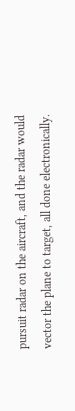pursuit radar on the aircraft, and the radar would vector the plane to target, all done electronically.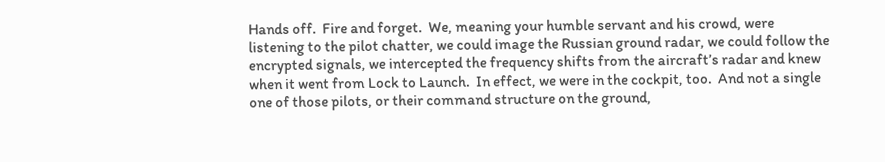Hands off.  Fire and forget.  We, meaning your humble servant and his crowd, were listening to the pilot chatter, we could image the Russian ground radar, we could follow the encrypted signals, we intercepted the frequency shifts from the aircraft’s radar and knew when it went from Lock to Launch.  In effect, we were in the cockpit, too.  And not a single one of those pilots, or their command structure on the ground,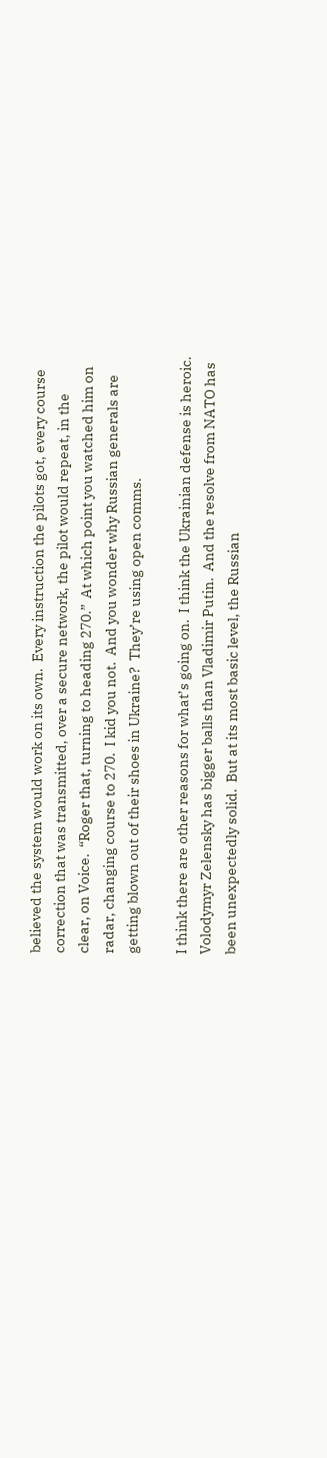believed the system would work on its own.  Every instruction the pilots got, every course correction that was transmitted, over a secure network, the pilot would repeat, in the clear, on Voice.  “Roger that, turning to heading 270.”  At which point you watched him on radar, changing course to 270.  I kid you not.  And you wonder why Russian generals are getting blown out of their shoes in Ukraine?  They’re using open comms.

I think there are other reasons for what’s going on.  I think the Ukrainian defense is heroic.  Volodymyr Zelensky has bigger balls than Vladimir Putin.  And the resolve from NATO has been unexpectedly solid.  But at its most basic level, the Russian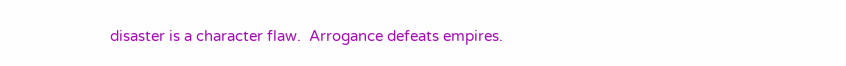disaster is a character flaw.  Arrogance defeats empires.